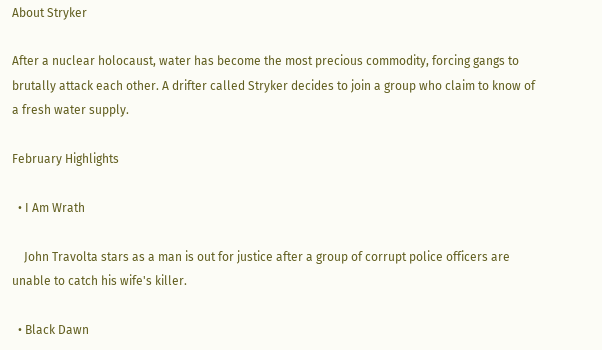About Stryker

After a nuclear holocaust, water has become the most precious commodity, forcing gangs to brutally attack each other. A drifter called Stryker decides to join a group who claim to know of a fresh water supply.

February Highlights

  • I Am Wrath

    John Travolta stars as a man is out for justice after a group of corrupt police officers are unable to catch his wife's killer.

  • Black Dawn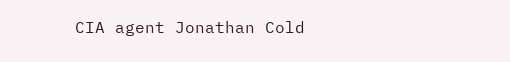CIA agent Jonathan Cold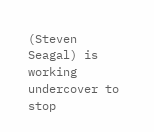(Steven Seagal) is working undercover to stop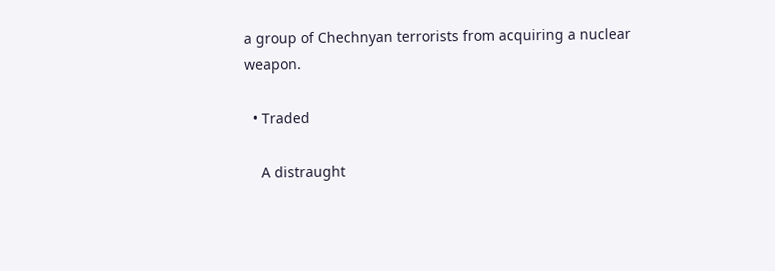a group of Chechnyan terrorists from acquiring a nuclear weapon.

  • Traded

    A distraught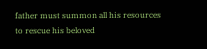father must summon all his resources to rescue his beloved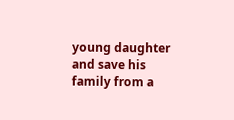young daughter and save his family from a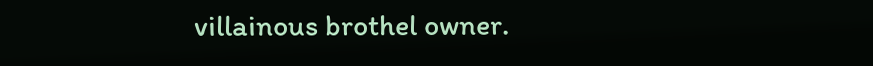villainous brothel owner.